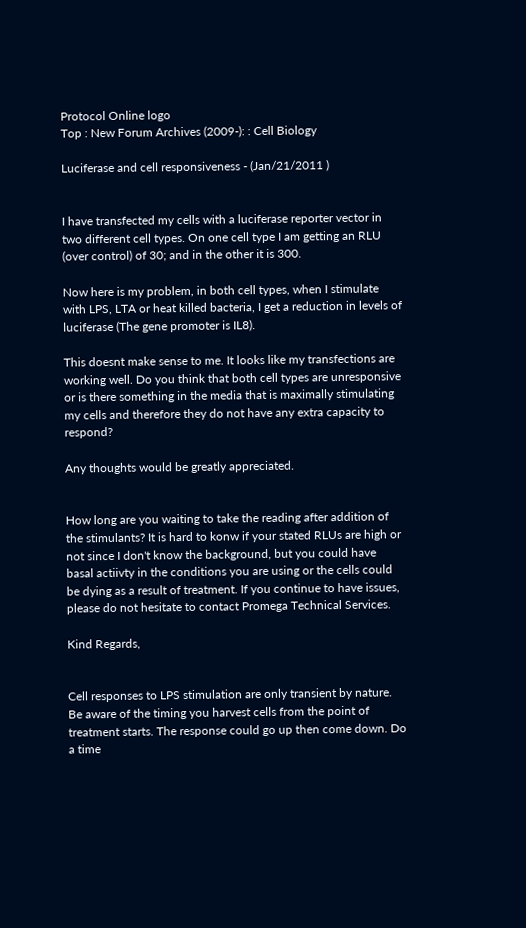Protocol Online logo
Top : New Forum Archives (2009-): : Cell Biology

Luciferase and cell responsiveness - (Jan/21/2011 )


I have transfected my cells with a luciferase reporter vector in two different cell types. On one cell type I am getting an RLU (over control) of 30; and in the other it is 300.

Now here is my problem, in both cell types, when I stimulate with LPS, LTA or heat killed bacteria, I get a reduction in levels of luciferase (The gene promoter is IL8).

This doesnt make sense to me. It looks like my transfections are working well. Do you think that both cell types are unresponsive or is there something in the media that is maximally stimulating my cells and therefore they do not have any extra capacity to respond?

Any thoughts would be greatly appreciated.


How long are you waiting to take the reading after addition of the stimulants? It is hard to konw if your stated RLUs are high or not since I don't know the background, but you could have basal actiivty in the conditions you are using or the cells could be dying as a result of treatment. If you continue to have issues, please do not hesitate to contact Promega Technical Services.

Kind Regards,


Cell responses to LPS stimulation are only transient by nature. Be aware of the timing you harvest cells from the point of treatment starts. The response could go up then come down. Do a time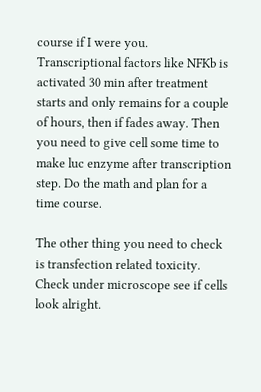course if I were you. Transcriptional factors like NFKb is activated 30 min after treatment starts and only remains for a couple of hours, then if fades away. Then you need to give cell some time to make luc enzyme after transcription step. Do the math and plan for a time course.

The other thing you need to check is transfection related toxicity. Check under microscope see if cells look alright.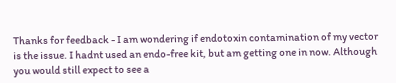Thanks for feedback - I am wondering if endotoxin contamination of my vector is the issue. I hadnt used an endo-free kit, but am getting one in now. Although you would still expect to see a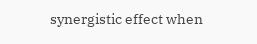synergistic effect when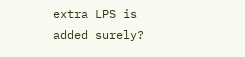extra LPS is added surely?